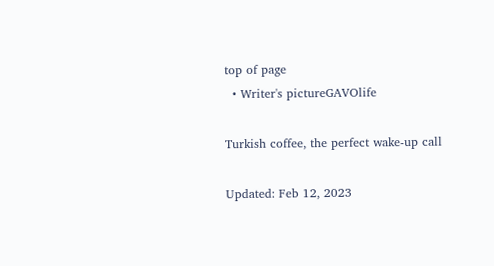top of page
  • Writer's pictureGAVOlife

Turkish coffee, the perfect wake-up call

Updated: Feb 12, 2023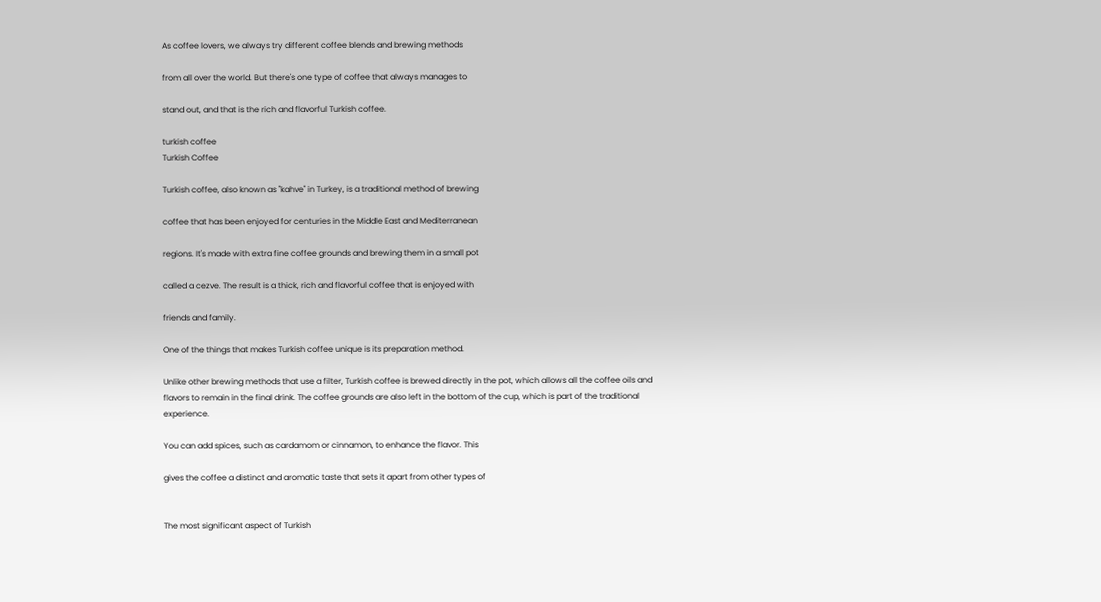As coffee lovers, we always try different coffee blends and brewing methods

from all over the world. But there's one type of coffee that always manages to

stand out, and that is the rich and flavorful Turkish coffee.

turkish coffee
Turkish Coffee

Turkish coffee, also known as "kahve" in Turkey, is a traditional method of brewing

coffee that has been enjoyed for centuries in the Middle East and Mediterranean

regions. It's made with extra fine coffee grounds and brewing them in a small pot

called a cezve. The result is a thick, rich and flavorful coffee that is enjoyed with

friends and family.

One of the things that makes Turkish coffee unique is its preparation method.

Unlike other brewing methods that use a filter, Turkish coffee is brewed directly in the pot, which allows all the coffee oils and flavors to remain in the final drink. The coffee grounds are also left in the bottom of the cup, which is part of the traditional experience.

You can add spices, such as cardamom or cinnamon, to enhance the flavor. This

gives the coffee a distinct and aromatic taste that sets it apart from other types of


The most significant aspect of Turkish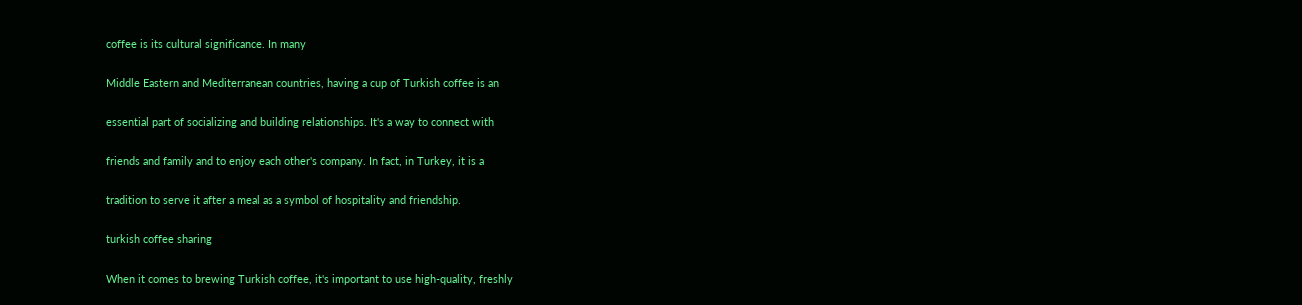coffee is its cultural significance. In many

Middle Eastern and Mediterranean countries, having a cup of Turkish coffee is an

essential part of socializing and building relationships. It's a way to connect with

friends and family and to enjoy each other's company. In fact, in Turkey, it is a

tradition to serve it after a meal as a symbol of hospitality and friendship.

turkish coffee sharing

When it comes to brewing Turkish coffee, it's important to use high-quality, freshly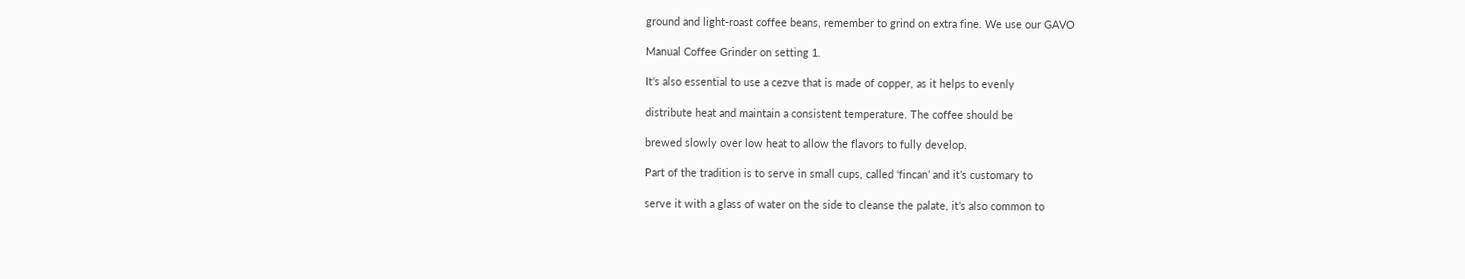ground and light-roast coffee beans, remember to grind on extra fine. We use our GAVO

Manual Coffee Grinder on setting 1.

It's also essential to use a cezve that is made of copper, as it helps to evenly

distribute heat and maintain a consistent temperature. The coffee should be

brewed slowly over low heat to allow the flavors to fully develop.

Part of the tradition is to serve in small cups, called ‘fincan’ and it’s customary to

serve it with a glass of water on the side to cleanse the palate, it’s also common to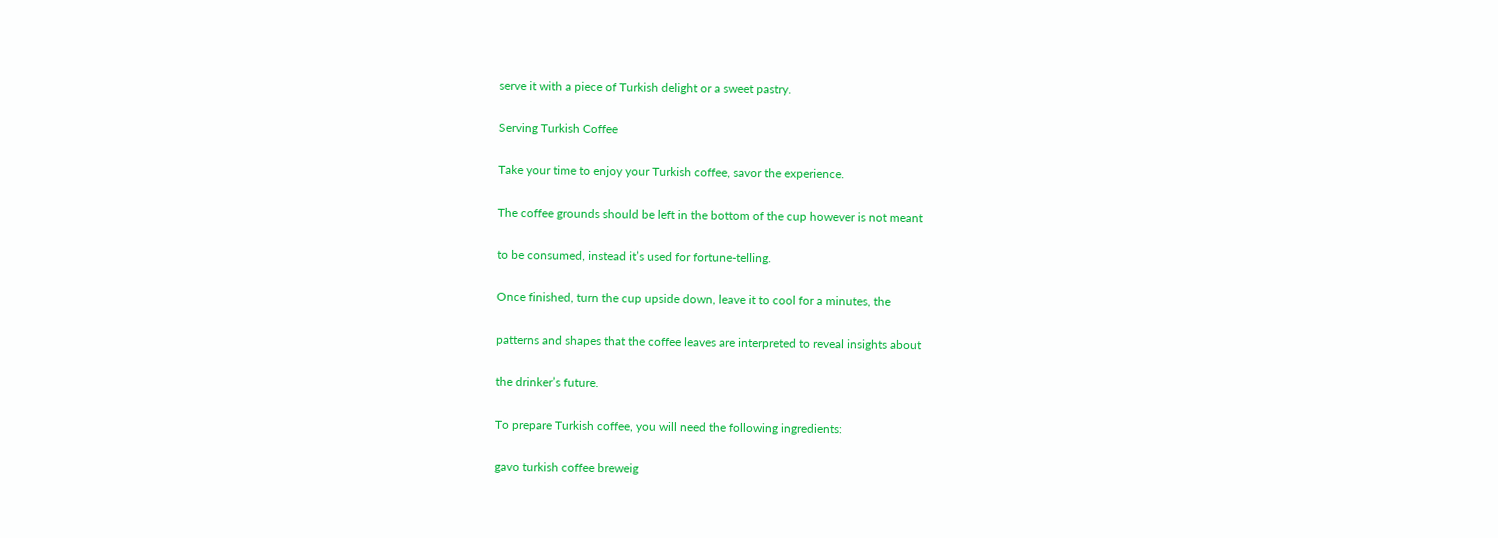serve it with a piece of Turkish delight or a sweet pastry.

Serving Turkish Coffee

Take your time to enjoy your Turkish coffee, savor the experience.

The coffee grounds should be left in the bottom of the cup however is not meant

to be consumed, instead it’s used for fortune-telling.

Once finished, turn the cup upside down, leave it to cool for a minutes, the

patterns and shapes that the coffee leaves are interpreted to reveal insights about

the drinker’s future.

To prepare Turkish coffee, you will need the following ingredients:

gavo turkish coffee breweig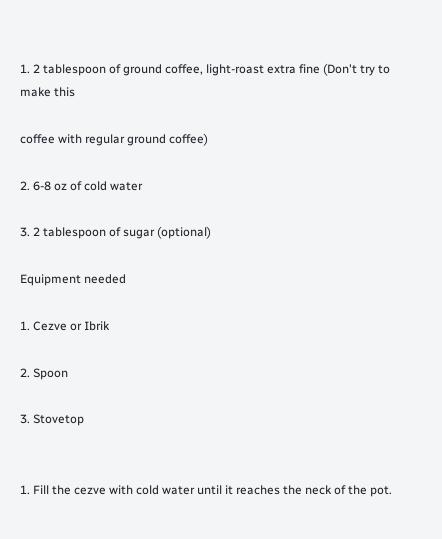1. 2 tablespoon of ground coffee, light-roast extra fine (Don't try to make this

coffee with regular ground coffee)

2. 6-8 oz of cold water

3. 2 tablespoon of sugar (optional)

Equipment needed

1. Cezve or Ibrik

2. Spoon

3. Stovetop


1. Fill the cezve with cold water until it reaches the neck of the pot.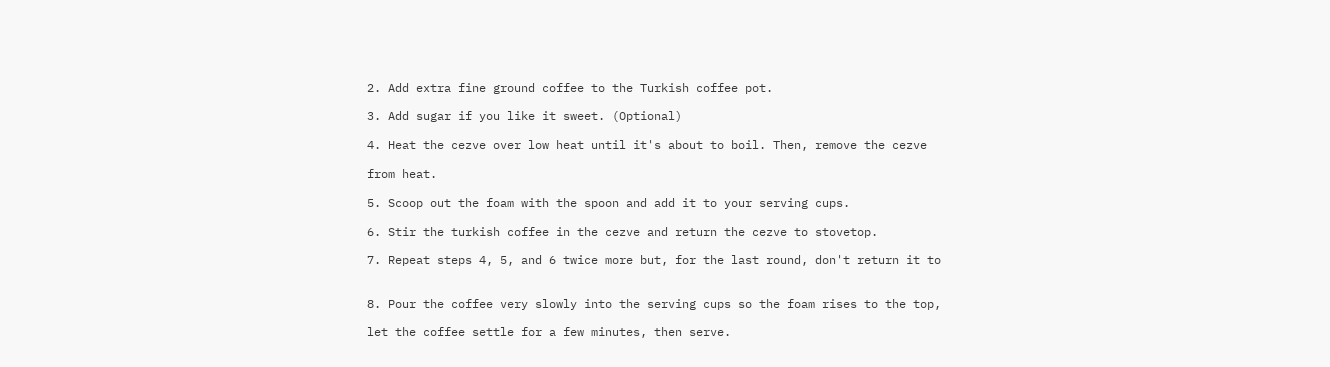2. Add extra fine ground coffee to the Turkish coffee pot.

3. Add sugar if you like it sweet. (Optional)

4. Heat the cezve over low heat until it's about to boil. Then, remove the cezve

from heat.

5. Scoop out the foam with the spoon and add it to your serving cups.

6. Stir the turkish coffee in the cezve and return the cezve to stovetop.

7. Repeat steps 4, 5, and 6 twice more but, for the last round, don't return it to


8. Pour the coffee very slowly into the serving cups so the foam rises to the top,

let the coffee settle for a few minutes, then serve.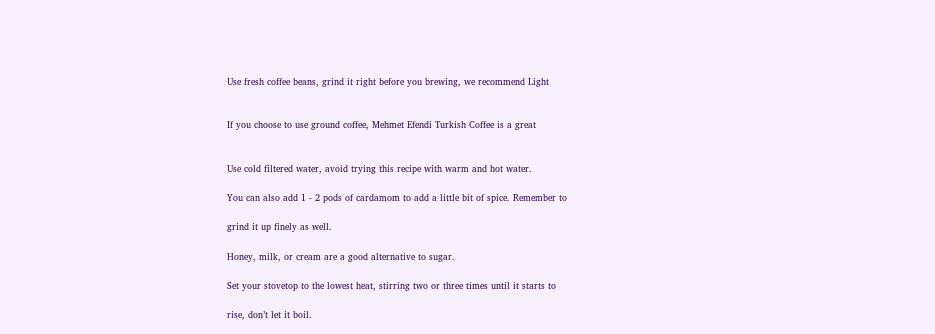Use fresh coffee beans, grind it right before you brewing, we recommend Light


If you choose to use ground coffee, Mehmet Efendi Turkish Coffee is a great


Use cold filtered water, avoid trying this recipe with warm and hot water.

You can also add 1 - 2 pods of cardamom to add a little bit of spice. Remember to

grind it up finely as well.

Honey, milk, or cream are a good alternative to sugar.

Set your stovetop to the lowest heat, stirring two or three times until it starts to

rise, don’t let it boil.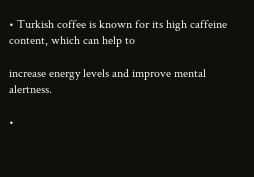• Turkish coffee is known for its high caffeine content, which can help to

increase energy levels and improve mental alertness.

•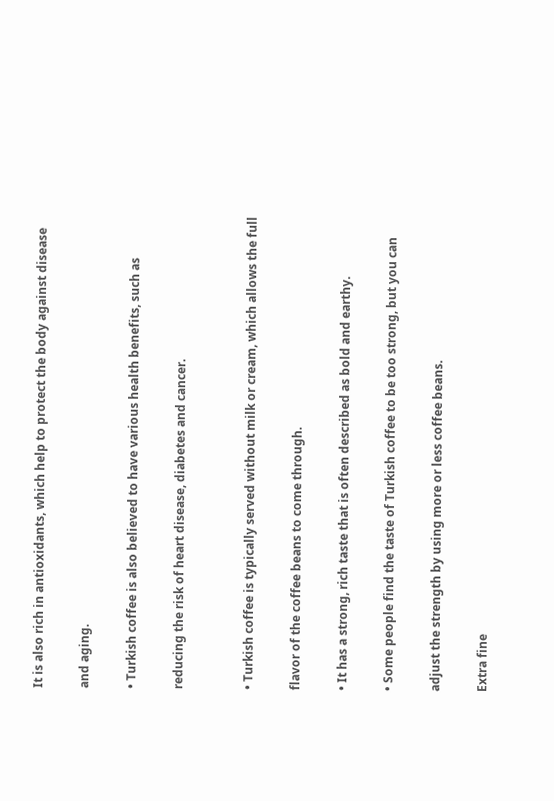It is also rich in antioxidants, which help to protect the body against disease

and aging.

• Turkish coffee is also believed to have various health benefits, such as

reducing the risk of heart disease, diabetes and cancer.


• Turkish coffee is typically served without milk or cream, which allows the full

flavor of the coffee beans to come through.

• It has a strong, rich taste that is often described as bold and earthy.

• Some people find the taste of Turkish coffee to be too strong, but you can

adjust the strength by using more or less coffee beans.

Extra fine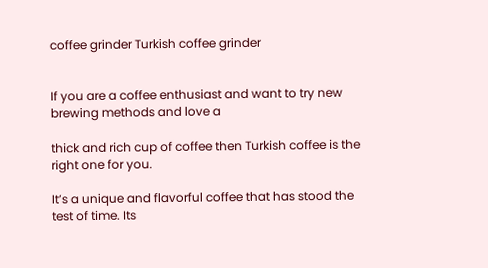coffee grinder Turkish coffee grinder


If you are a coffee enthusiast and want to try new brewing methods and love a

thick and rich cup of coffee then Turkish coffee is the right one for you.

It’s a unique and flavorful coffee that has stood the test of time. Its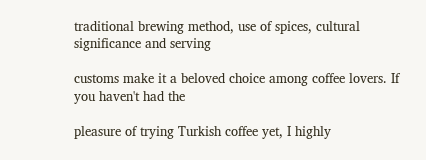traditional brewing method, use of spices, cultural significance and serving

customs make it a beloved choice among coffee lovers. If you haven't had the

pleasure of trying Turkish coffee yet, I highly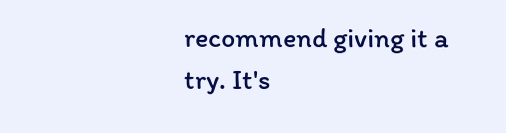recommend giving it a try. It's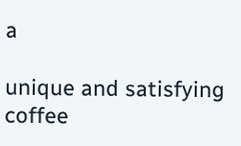a

unique and satisfying coffee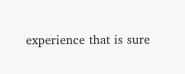experience that is sure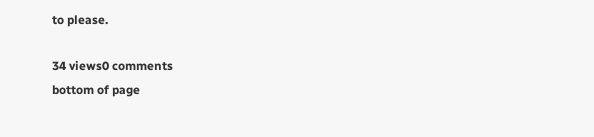to please.

34 views0 comments
bottom of page